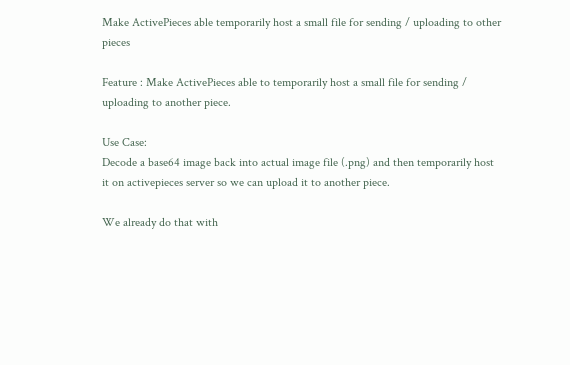Make ActivePieces able temporarily host a small file for sending / uploading to other pieces

Feature : Make ActivePieces able to temporarily host a small file for sending / uploading to another piece.

Use Case:
Decode a base64 image back into actual image file (.png) and then temporarily host it on activepieces server so we can upload it to another piece.

We already do that with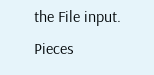the File input. Pieces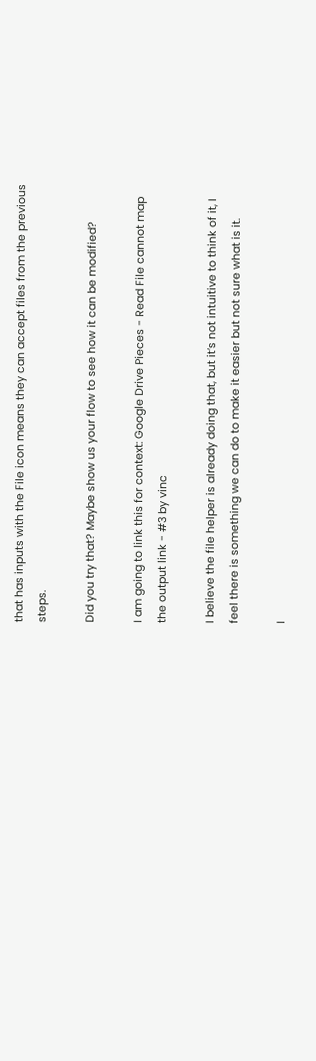that has inputs with the File icon means they can accept files from the previous steps.

Did you try that? Maybe show us your flow to see how it can be modified?

I am going to link this for context: Google Drive Pieces - Read File cannot map the output link - #3 by vinc

I believe the file helper is already doing that, but it’s not intuitive to think of it, I feel there is something we can do to make it easier but not sure what is it.

I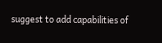suggest to add capabilities of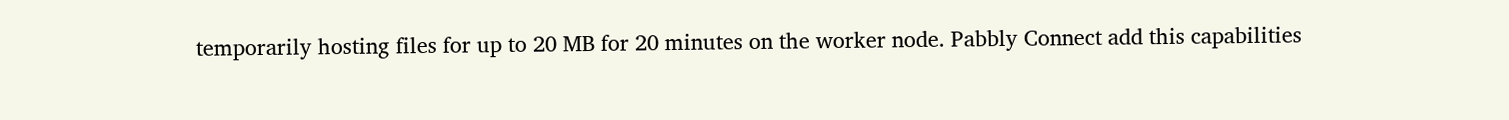temporarily hosting files for up to 20 MB for 20 minutes on the worker node. Pabbly Connect add this capabilities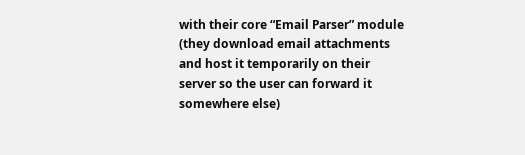with their core “Email Parser” module (they download email attachments and host it temporarily on their server so the user can forward it somewhere else)